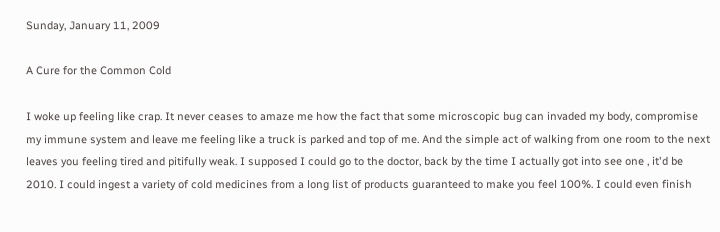Sunday, January 11, 2009

A Cure for the Common Cold

I woke up feeling like crap. It never ceases to amaze me how the fact that some microscopic bug can invaded my body, compromise my immune system and leave me feeling like a truck is parked and top of me. And the simple act of walking from one room to the next leaves you feeling tired and pitifully weak. I supposed I could go to the doctor, back by the time I actually got into see one , it'd be 2010. I could ingest a variety of cold medicines from a long list of products guaranteed to make you feel 100%. I could even finish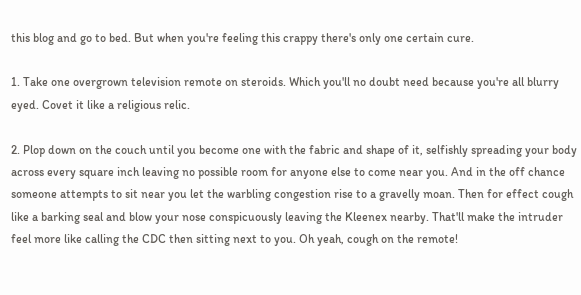this blog and go to bed. But when you're feeling this crappy there's only one certain cure.

1. Take one overgrown television remote on steroids. Which you'll no doubt need because you're all blurry eyed. Covet it like a religious relic.

2. Plop down on the couch until you become one with the fabric and shape of it, selfishly spreading your body across every square inch leaving no possible room for anyone else to come near you. And in the off chance someone attempts to sit near you let the warbling congestion rise to a gravelly moan. Then for effect cough like a barking seal and blow your nose conspicuously leaving the Kleenex nearby. That'll make the intruder feel more like calling the CDC then sitting next to you. Oh yeah, cough on the remote!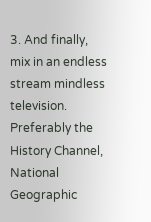3. And finally, mix in an endless stream mindless television. Preferably the History Channel, National Geographic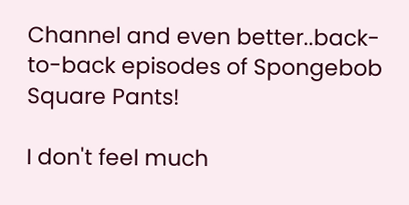Channel and even better..back-to-back episodes of Spongebob Square Pants!

I don't feel much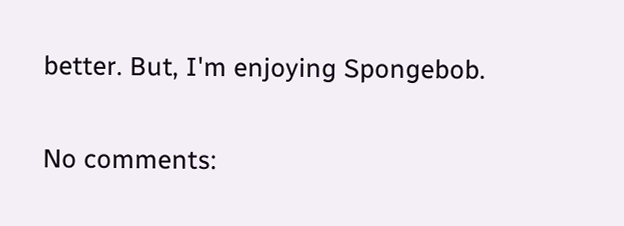better. But, I'm enjoying Spongebob.

No comments: